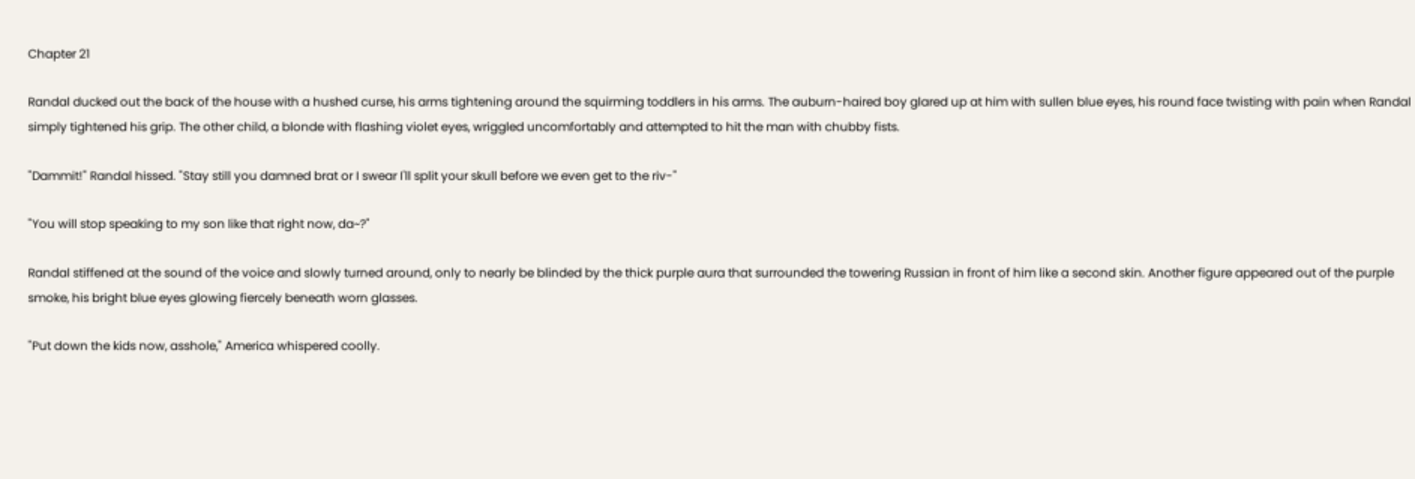Chapter 21

Randal ducked out the back of the house with a hushed curse, his arms tightening around the squirming toddlers in his arms. The auburn-haired boy glared up at him with sullen blue eyes, his round face twisting with pain when Randal simply tightened his grip. The other child, a blonde with flashing violet eyes, wriggled uncomfortably and attempted to hit the man with chubby fists.

"Dammit!" Randal hissed. "Stay still you damned brat or I swear I'll split your skull before we even get to the riv-"

"You will stop speaking to my son like that right now, da~?"

Randal stiffened at the sound of the voice and slowly turned around, only to nearly be blinded by the thick purple aura that surrounded the towering Russian in front of him like a second skin. Another figure appeared out of the purple smoke, his bright blue eyes glowing fiercely beneath worn glasses.

"Put down the kids now, asshole," America whispered coolly.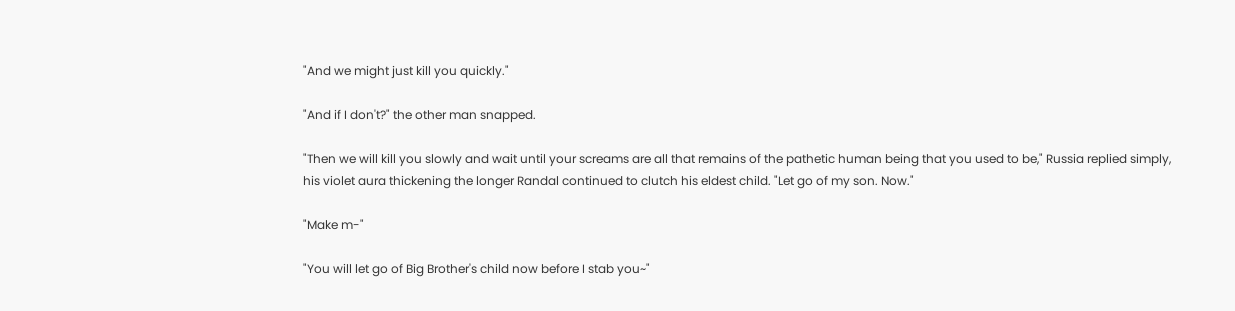"And we might just kill you quickly."

"And if I don't?" the other man snapped.

"Then we will kill you slowly and wait until your screams are all that remains of the pathetic human being that you used to be," Russia replied simply, his violet aura thickening the longer Randal continued to clutch his eldest child. "Let go of my son. Now."

"Make m-"

"You will let go of Big Brother's child now before I stab you~"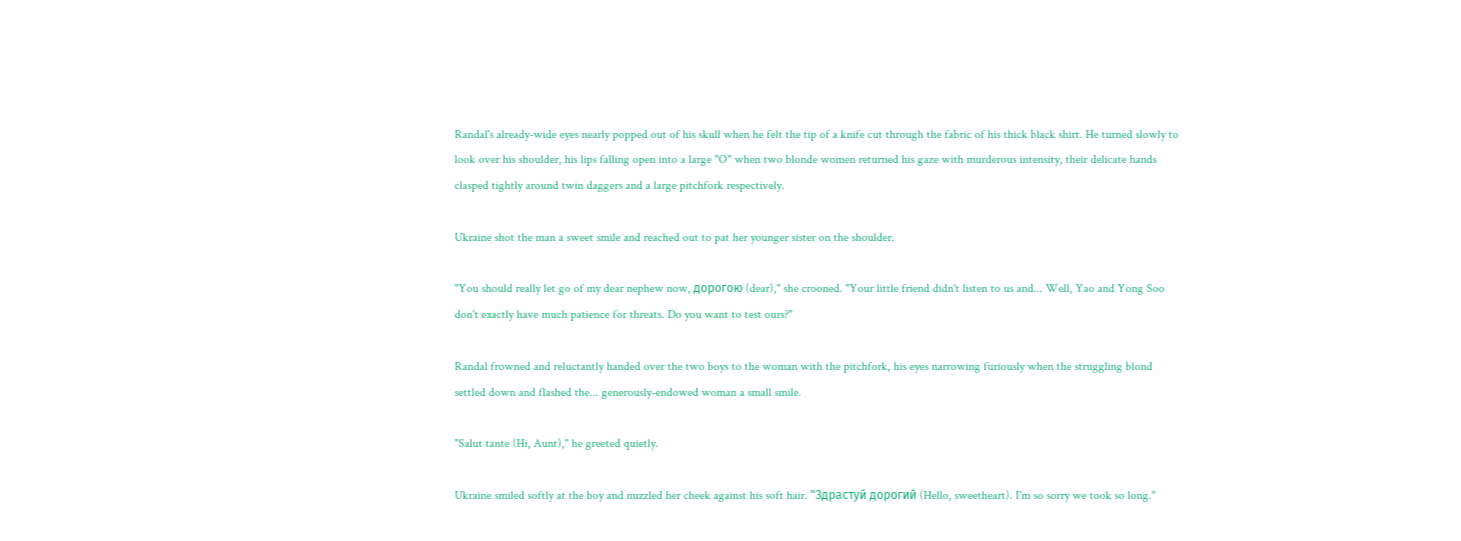Randal's already-wide eyes nearly popped out of his skull when he felt the tip of a knife cut through the fabric of his thick black shirt. He turned slowly to look over his shoulder, his lips falling open into a large "O" when two blonde women returned his gaze with murderous intensity, their delicate hands clasped tightly around twin daggers and a large pitchfork respectively.

Ukraine shot the man a sweet smile and reached out to pat her younger sister on the shoulder.

"You should really let go of my dear nephew now, дорогою (dear)," she crooned. "Your little friend didn't listen to us and... Well, Yao and Yong Soo don't exactly have much patience for threats. Do you want to test ours?"

Randal frowned and reluctantly handed over the two boys to the woman with the pitchfork, his eyes narrowing furiously when the struggling blond settled down and flashed the... generously-endowed woman a small smile.

"Salut tante (Hi, Aunt)," he greeted quietly.

Ukraine smiled softly at the boy and nuzzled her cheek against his soft hair. "Здрастуй дорогий (Hello, sweetheart). I'm so sorry we took so long."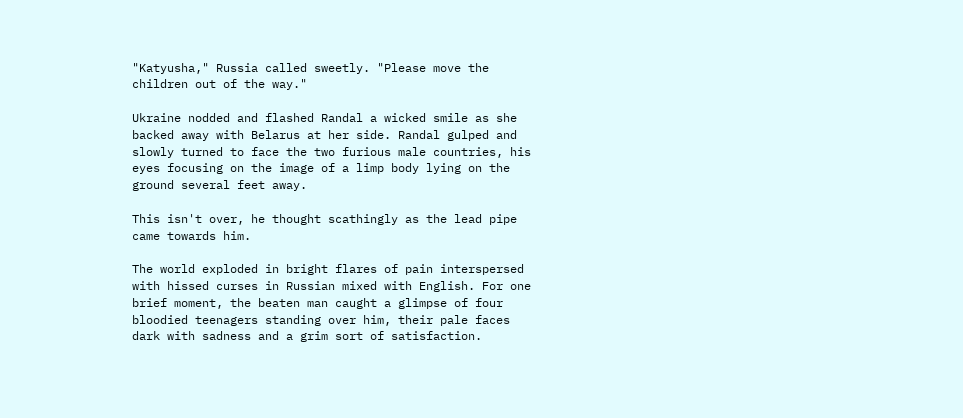"Katyusha," Russia called sweetly. "Please move the children out of the way."

Ukraine nodded and flashed Randal a wicked smile as she backed away with Belarus at her side. Randal gulped and slowly turned to face the two furious male countries, his eyes focusing on the image of a limp body lying on the ground several feet away.

This isn't over, he thought scathingly as the lead pipe came towards him.

The world exploded in bright flares of pain interspersed with hissed curses in Russian mixed with English. For one brief moment, the beaten man caught a glimpse of four bloodied teenagers standing over him, their pale faces dark with sadness and a grim sort of satisfaction.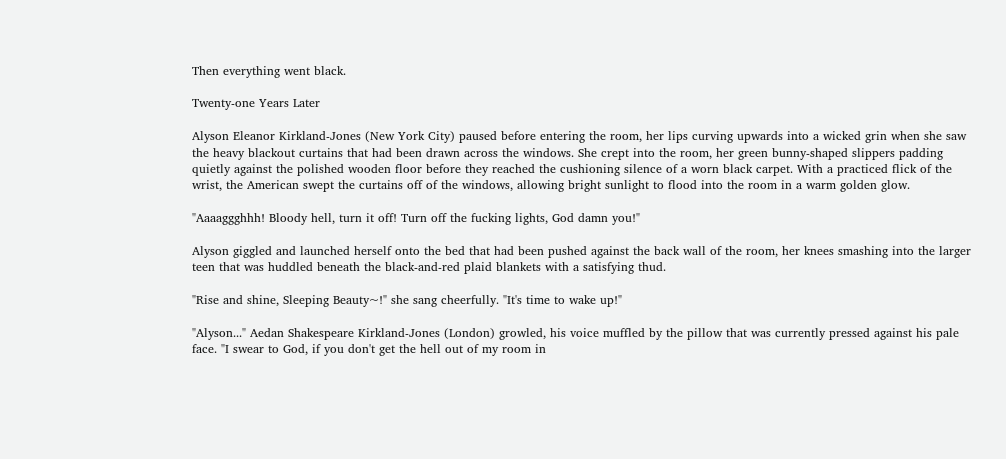Then everything went black.

Twenty-one Years Later

Alyson Eleanor Kirkland-Jones (New York City) paused before entering the room, her lips curving upwards into a wicked grin when she saw the heavy blackout curtains that had been drawn across the windows. She crept into the room, her green bunny-shaped slippers padding quietly against the polished wooden floor before they reached the cushioning silence of a worn black carpet. With a practiced flick of the wrist, the American swept the curtains off of the windows, allowing bright sunlight to flood into the room in a warm golden glow.

"Aaaaggghhh! Bloody hell, turn it off! Turn off the fucking lights, God damn you!"

Alyson giggled and launched herself onto the bed that had been pushed against the back wall of the room, her knees smashing into the larger teen that was huddled beneath the black-and-red plaid blankets with a satisfying thud.

"Rise and shine, Sleeping Beauty~!" she sang cheerfully. "It's time to wake up!"

"Alyson..." Aedan Shakespeare Kirkland-Jones (London) growled, his voice muffled by the pillow that was currently pressed against his pale face. "I swear to God, if you don't get the hell out of my room in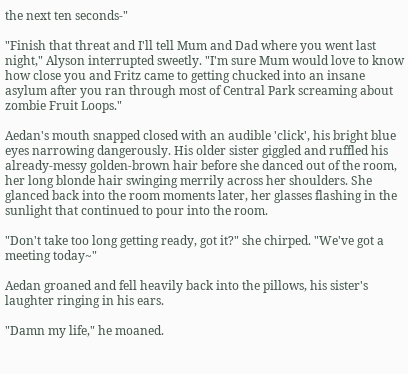the next ten seconds-"

"Finish that threat and I'll tell Mum and Dad where you went last night," Alyson interrupted sweetly. "I'm sure Mum would love to know how close you and Fritz came to getting chucked into an insane asylum after you ran through most of Central Park screaming about zombie Fruit Loops."

Aedan's mouth snapped closed with an audible 'click', his bright blue eyes narrowing dangerously. His older sister giggled and ruffled his already-messy golden-brown hair before she danced out of the room, her long blonde hair swinging merrily across her shoulders. She glanced back into the room moments later, her glasses flashing in the sunlight that continued to pour into the room.

"Don't take too long getting ready, got it?" she chirped. "We've got a meeting today~"

Aedan groaned and fell heavily back into the pillows, his sister's laughter ringing in his ears.

"Damn my life," he moaned.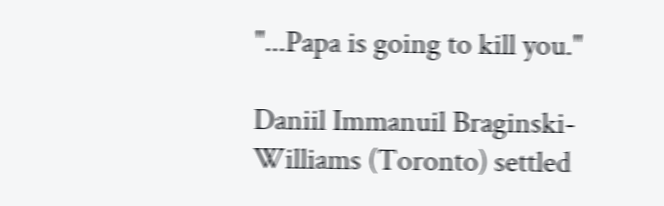"...Papa is going to kill you."

Daniil Immanuil Braginski-Williams (Toronto) settled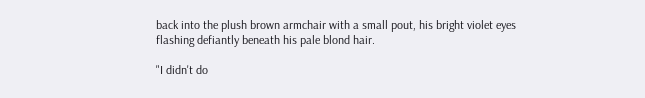back into the plush brown armchair with a small pout, his bright violet eyes flashing defiantly beneath his pale blond hair.

"I didn't do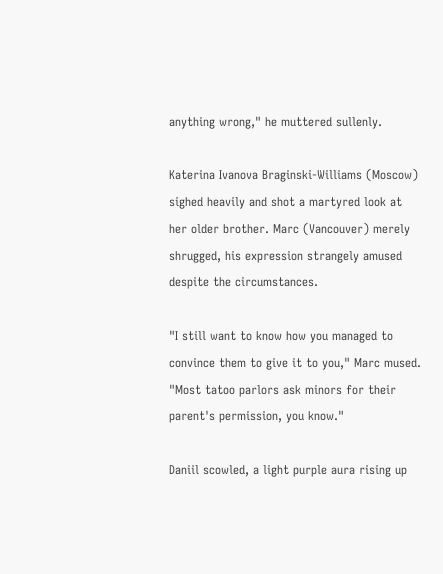anything wrong," he muttered sullenly.

Katerina Ivanova Braginski-Williams (Moscow) sighed heavily and shot a martyred look at her older brother. Marc (Vancouver) merely shrugged, his expression strangely amused despite the circumstances.

"I still want to know how you managed to convince them to give it to you," Marc mused. "Most tatoo parlors ask minors for their parent's permission, you know."

Daniil scowled, a light purple aura rising up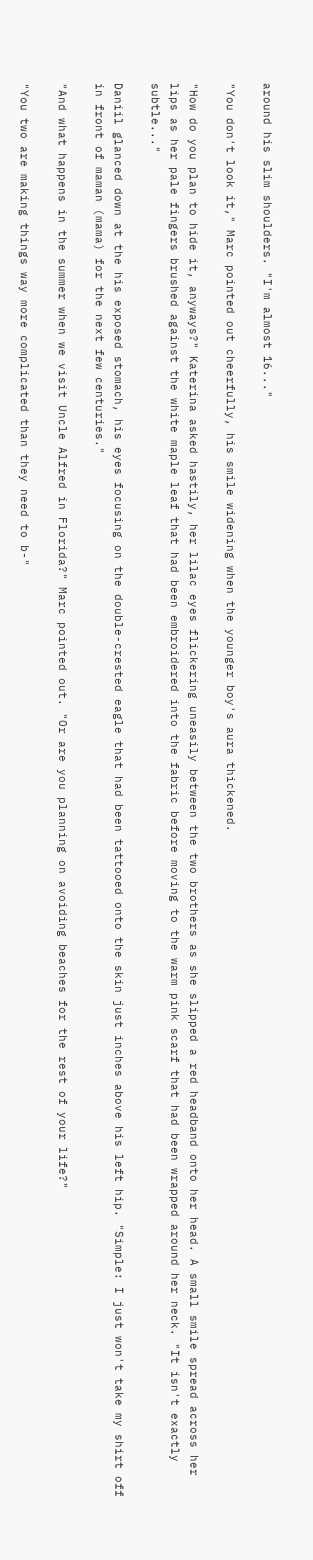around his slim shoulders. "I'm almost 16..."

"You don't look it," Marc pointed out cheerfully, his smile widening when the younger boy's aura thickened.

"How do you plan to hide it, anyways?" Katerina asked hastily, her lilac eyes flickering uneasily between the two brothers as she slipped a red headband onto her head. A small smile spread across her lips as her pale fingers brushed against the white maple leaf that had been embroidered into the fabric before moving to the warm pink scarf that had been wrapped around her neck. "It isn't exactly subtle..."

Daniil glanced down at the his exposed stomach, his eyes focusing on the double-crested eagle that had been tattooed onto the skin just inches above his left hip. "Simple: I just won't take my shirt off in front of maman (mama) for the next few centuries."

"And what happens in the summer when we visit Uncle Alfred in Florida?" Marc pointed out. "Or are you planning on avoiding beaches for the rest of your life?"

"You two are making things way more complicated than they need to b-"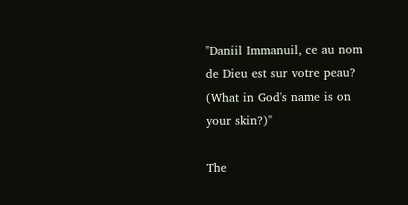"Daniil Immanuil, ce au nom de Dieu est sur votre peau? (What in God's name is on your skin?)"

The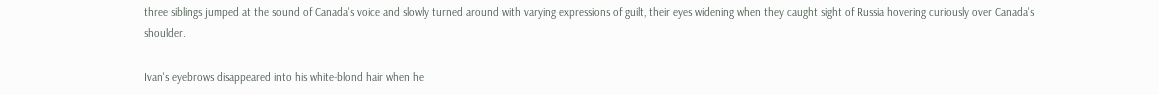three siblings jumped at the sound of Canada's voice and slowly turned around with varying expressions of guilt, their eyes widening when they caught sight of Russia hovering curiously over Canada's shoulder.

Ivan's eyebrows disappeared into his white-blond hair when he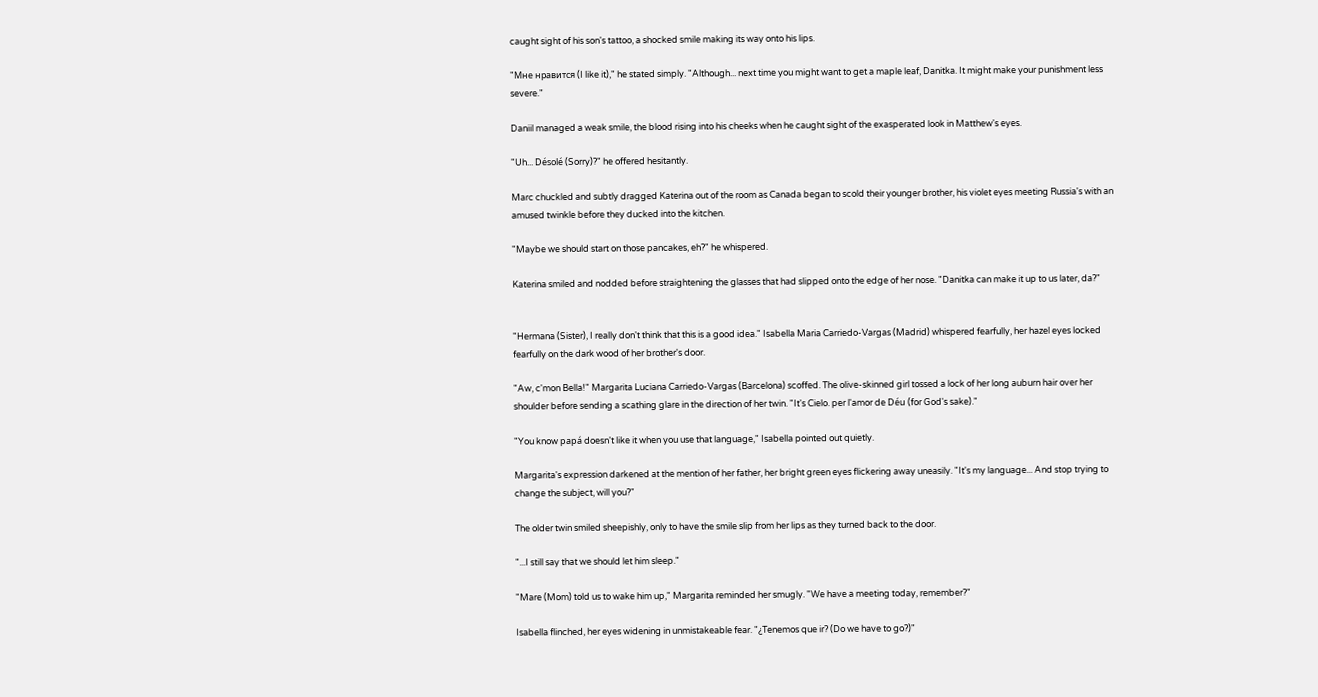caught sight of his son's tattoo, a shocked smile making its way onto his lips.

"Мне нравится (I like it)," he stated simply. "Although... next time you might want to get a maple leaf, Danitka. It might make your punishment less severe."

Daniil managed a weak smile, the blood rising into his cheeks when he caught sight of the exasperated look in Matthew's eyes.

"Uh... Désolé (Sorry)?" he offered hesitantly.

Marc chuckled and subtly dragged Katerina out of the room as Canada began to scold their younger brother, his violet eyes meeting Russia's with an amused twinkle before they ducked into the kitchen.

"Maybe we should start on those pancakes, eh?" he whispered.

Katerina smiled and nodded before straightening the glasses that had slipped onto the edge of her nose. "Danitka can make it up to us later, da?"


"Hermana (Sister), I really don't think that this is a good idea." Isabella Maria Carriedo-Vargas (Madrid) whispered fearfully, her hazel eyes locked fearfully on the dark wood of her brother's door.

"Aw, c'mon Bella!" Margarita Luciana Carriedo-Vargas (Barcelona) scoffed. The olive-skinned girl tossed a lock of her long auburn hair over her shoulder before sending a scathing glare in the direction of her twin. "It's Cielo. per l'amor de Déu (for God's sake)."

"You know papá doesn't like it when you use that language," Isabella pointed out quietly.

Margarita's expression darkened at the mention of her father, her bright green eyes flickering away uneasily. "It's my language... And stop trying to change the subject, will you?"

The older twin smiled sheepishly, only to have the smile slip from her lips as they turned back to the door.

"...I still say that we should let him sleep."

"Mare (Mom) told us to wake him up," Margarita reminded her smugly. "We have a meeting today, remember?"

Isabella flinched, her eyes widening in unmistakeable fear. "¿Tenemos que ir? (Do we have to go?)"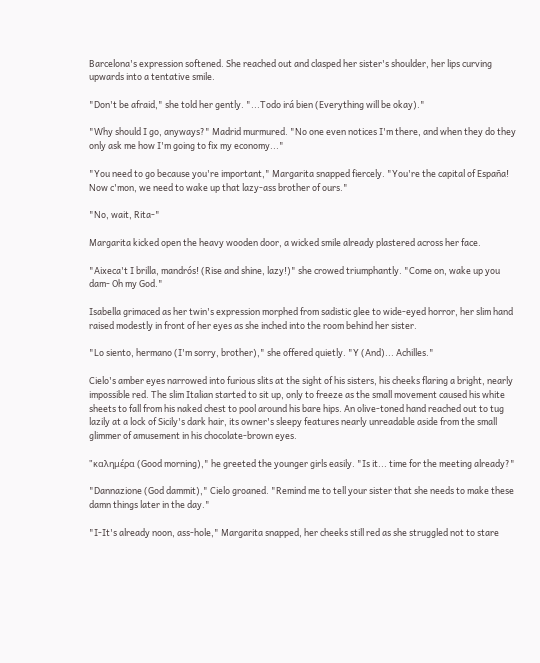Barcelona's expression softened. She reached out and clasped her sister's shoulder, her lips curving upwards into a tentative smile.

"Don't be afraid," she told her gently. "...Todo irá bien (Everything will be okay)."

"Why should I go, anyways?" Madrid murmured. "No one even notices I'm there, and when they do they only ask me how I'm going to fix my economy..."

"You need to go because you're important," Margarita snapped fiercely. "You're the capital of España! Now c'mon, we need to wake up that lazy-ass brother of ours."

"No, wait, Rita-"

Margarita kicked open the heavy wooden door, a wicked smile already plastered across her face.

"Aixeca't I brilla, mandrós! (Rise and shine, lazy!)" she crowed triumphantly. "Come on, wake up you dam- Oh my God."

Isabella grimaced as her twin's expression morphed from sadistic glee to wide-eyed horror, her slim hand raised modestly in front of her eyes as she inched into the room behind her sister.

"Lo siento, hermano (I'm sorry, brother)," she offered quietly. "Y (And)... Achilles."

Cielo's amber eyes narrowed into furious slits at the sight of his sisters, his cheeks flaring a bright, nearly impossible red. The slim Italian started to sit up, only to freeze as the small movement caused his white sheets to fall from his naked chest to pool around his bare hips. An olive-toned hand reached out to tug lazily at a lock of Sicily's dark hair, its owner's sleepy features nearly unreadable aside from the small glimmer of amusement in his chocolate-brown eyes.

"καλημέρα (Good morning)," he greeted the younger girls easily. "Is it... time for the meeting already?"

"Dannazione (God dammit)," Cielo groaned. "Remind me to tell your sister that she needs to make these damn things later in the day."

"I-It's already noon, ass-hole," Margarita snapped, her cheeks still red as she struggled not to stare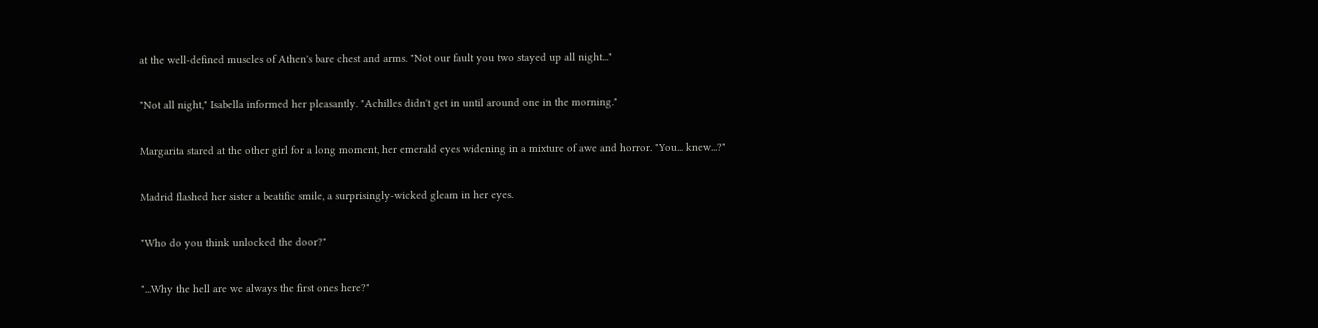at the well-defined muscles of Athen's bare chest and arms. "Not our fault you two stayed up all night..."

"Not all night," Isabella informed her pleasantly. "Achilles didn't get in until around one in the morning."

Margarita stared at the other girl for a long moment, her emerald eyes widening in a mixture of awe and horror. "You... knew...?"

Madrid flashed her sister a beatific smile, a surprisingly-wicked gleam in her eyes.

"Who do you think unlocked the door?"

"...Why the hell are we always the first ones here?"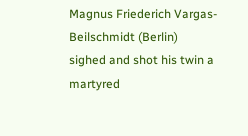Magnus Friederich Vargas-Beilschmidt (Berlin) sighed and shot his twin a martyred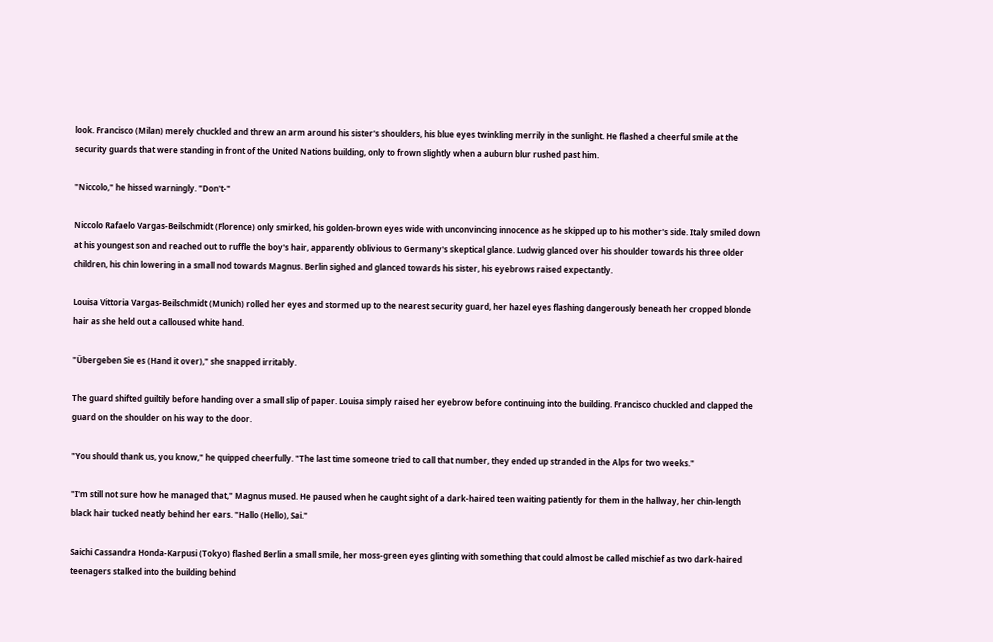look. Francisco (Milan) merely chuckled and threw an arm around his sister's shoulders, his blue eyes twinkling merrily in the sunlight. He flashed a cheerful smile at the security guards that were standing in front of the United Nations building, only to frown slightly when a auburn blur rushed past him.

"Niccolo," he hissed warningly. "Don't-"

Niccolo Rafaelo Vargas-Beilschmidt (Florence) only smirked, his golden-brown eyes wide with unconvincing innocence as he skipped up to his mother's side. Italy smiled down at his youngest son and reached out to ruffle the boy's hair, apparently oblivious to Germany's skeptical glance. Ludwig glanced over his shoulder towards his three older children, his chin lowering in a small nod towards Magnus. Berlin sighed and glanced towards his sister, his eyebrows raised expectantly.

Louisa Vittoria Vargas-Beilschmidt (Munich) rolled her eyes and stormed up to the nearest security guard, her hazel eyes flashing dangerously beneath her cropped blonde hair as she held out a calloused white hand.

"Übergeben Sie es (Hand it over)," she snapped irritably.

The guard shifted guiltily before handing over a small slip of paper. Louisa simply raised her eyebrow before continuing into the building. Francisco chuckled and clapped the guard on the shoulder on his way to the door.

"You should thank us, you know," he quipped cheerfully. "The last time someone tried to call that number, they ended up stranded in the Alps for two weeks."

"I'm still not sure how he managed that," Magnus mused. He paused when he caught sight of a dark-haired teen waiting patiently for them in the hallway, her chin-length black hair tucked neatly behind her ears. "Hallo (Hello), Sai."

Saichi Cassandra Honda-Karpusi (Tokyo) flashed Berlin a small smile, her moss-green eyes glinting with something that could almost be called mischief as two dark-haired teenagers stalked into the building behind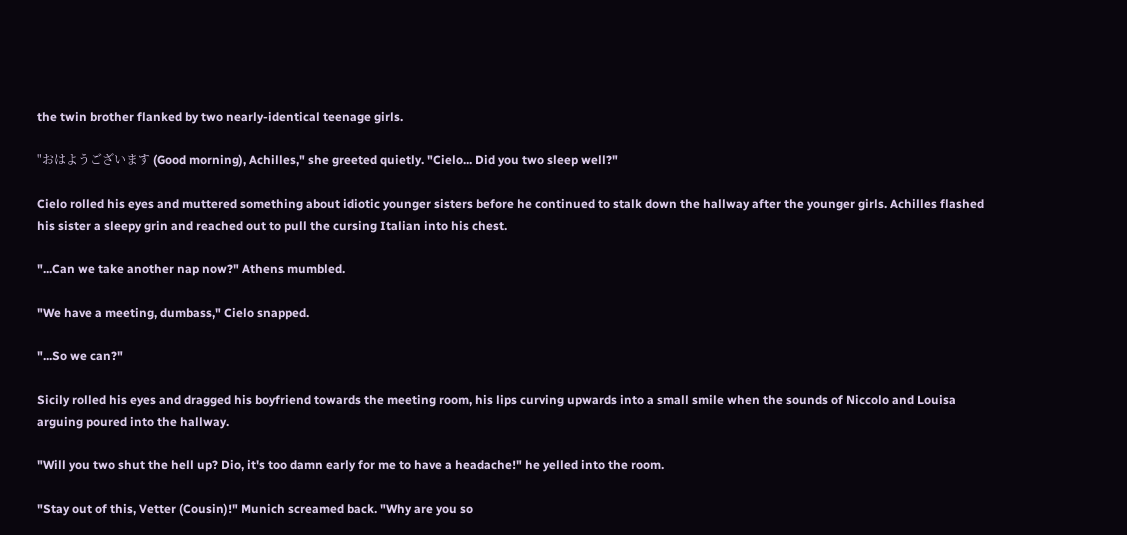the twin brother flanked by two nearly-identical teenage girls.

"おはようございます (Good morning), Achilles," she greeted quietly. "Cielo... Did you two sleep well?"

Cielo rolled his eyes and muttered something about idiotic younger sisters before he continued to stalk down the hallway after the younger girls. Achilles flashed his sister a sleepy grin and reached out to pull the cursing Italian into his chest.

"...Can we take another nap now?" Athens mumbled.

"We have a meeting, dumbass," Cielo snapped.

"...So we can?"

Sicily rolled his eyes and dragged his boyfriend towards the meeting room, his lips curving upwards into a small smile when the sounds of Niccolo and Louisa arguing poured into the hallway.

"Will you two shut the hell up? Dio, it's too damn early for me to have a headache!" he yelled into the room.

"Stay out of this, Vetter (Cousin)!" Munich screamed back. "Why are you so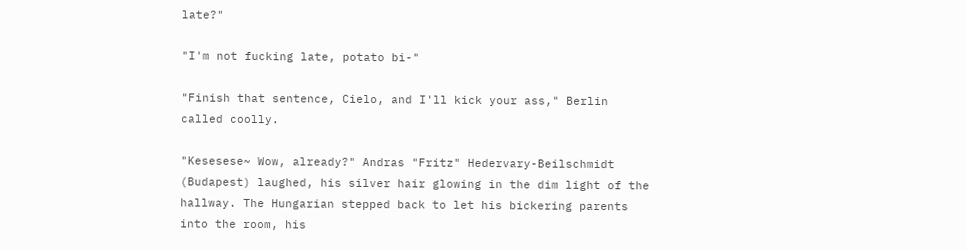late?"

"I'm not fucking late, potato bi-"

"Finish that sentence, Cielo, and I'll kick your ass," Berlin called coolly.

"Kesesese~ Wow, already?" Andras "Fritz" Hedervary-Beilschmidt (Budapest) laughed, his silver hair glowing in the dim light of the hallway. The Hungarian stepped back to let his bickering parents into the room, his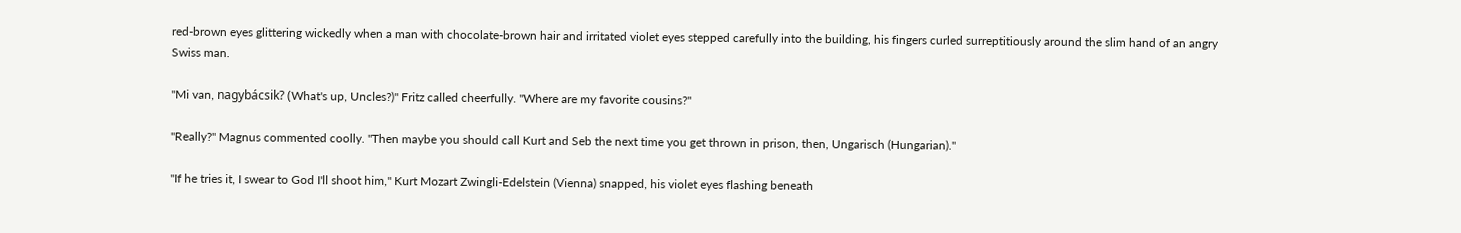red-brown eyes glittering wickedly when a man with chocolate-brown hair and irritated violet eyes stepped carefully into the building, his fingers curled surreptitiously around the slim hand of an angry Swiss man.

"Mi van, nagybácsik? (What's up, Uncles?)" Fritz called cheerfully. "Where are my favorite cousins?"

"Really?" Magnus commented coolly. "Then maybe you should call Kurt and Seb the next time you get thrown in prison, then, Ungarisch (Hungarian)."

"If he tries it, I swear to God I'll shoot him," Kurt Mozart Zwingli-Edelstein (Vienna) snapped, his violet eyes flashing beneath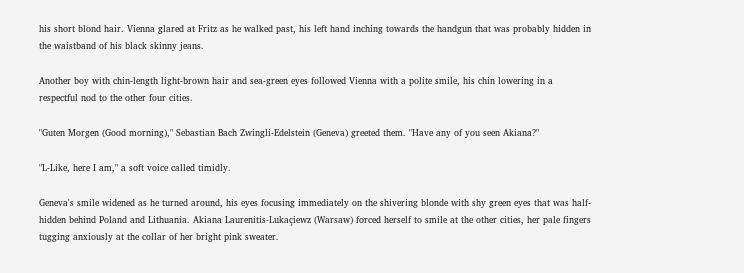his short blond hair. Vienna glared at Fritz as he walked past, his left hand inching towards the handgun that was probably hidden in the waistband of his black skinny jeans.

Another boy with chin-length light-brown hair and sea-green eyes followed Vienna with a polite smile, his chin lowering in a respectful nod to the other four cities.

"Guten Morgen (Good morning)," Sebastian Bach Zwingli-Edelstein (Geneva) greeted them. "Have any of you seen Akiana?"

"L-Like, here I am," a soft voice called timidly.

Geneva's smile widened as he turned around, his eyes focusing immediately on the shivering blonde with shy green eyes that was half-hidden behind Poland and Lithuania. Akiana Laurenitis-Lukaçiewz (Warsaw) forced herself to smile at the other cities, her pale fingers tugging anxiously at the collar of her bright pink sweater.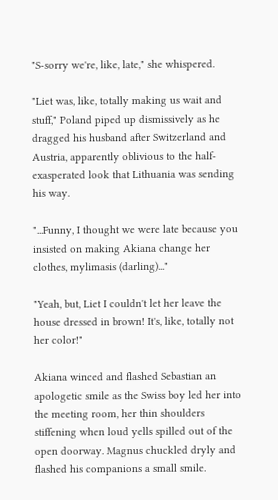"S-sorry we're, like, late," she whispered.

"Liet was, like, totally making us wait and stuff," Poland piped up dismissively as he dragged his husband after Switzerland and Austria, apparently oblivious to the half-exasperated look that Lithuania was sending his way.

"...Funny, I thought we were late because you insisted on making Akiana change her clothes, mylimasis (darling)..."

"Yeah, but, Liet I couldn't let her leave the house dressed in brown! It's, like, totally not her color!"

Akiana winced and flashed Sebastian an apologetic smile as the Swiss boy led her into the meeting room, her thin shoulders stiffening when loud yells spilled out of the open doorway. Magnus chuckled dryly and flashed his companions a small smile.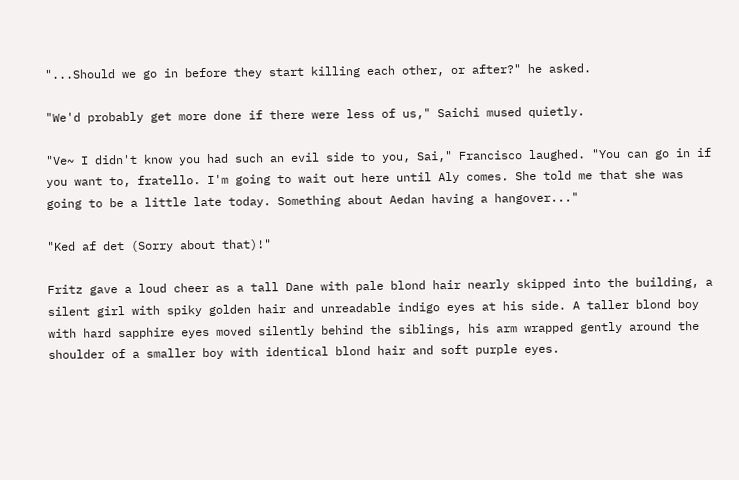"...Should we go in before they start killing each other, or after?" he asked.

"We'd probably get more done if there were less of us," Saichi mused quietly.

"Ve~ I didn't know you had such an evil side to you, Sai," Francisco laughed. "You can go in if you want to, fratello. I'm going to wait out here until Aly comes. She told me that she was going to be a little late today. Something about Aedan having a hangover..."

"Ked af det (Sorry about that)!"

Fritz gave a loud cheer as a tall Dane with pale blond hair nearly skipped into the building, a silent girl with spiky golden hair and unreadable indigo eyes at his side. A taller blond boy with hard sapphire eyes moved silently behind the siblings, his arm wrapped gently around the shoulder of a smaller boy with identical blond hair and soft purple eyes.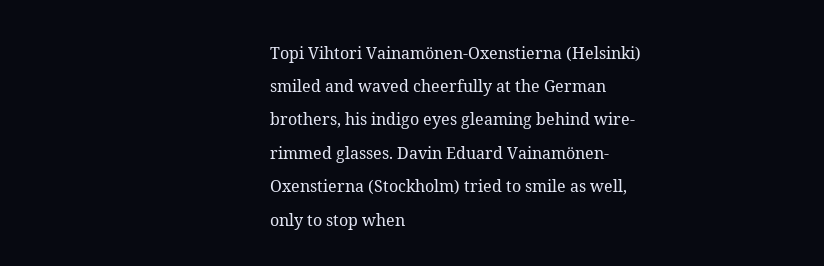Topi Vihtori Vainamönen-Oxenstierna (Helsinki) smiled and waved cheerfully at the German brothers, his indigo eyes gleaming behind wire-rimmed glasses. Davin Eduard Vainamönen-Oxenstierna (Stockholm) tried to smile as well, only to stop when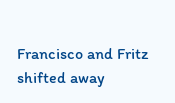Francisco and Fritz shifted away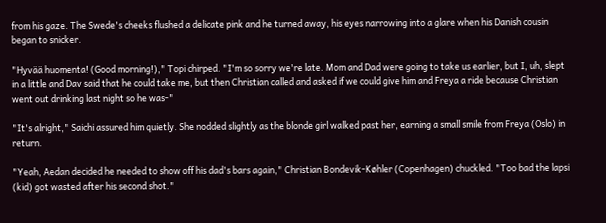from his gaze. The Swede's cheeks flushed a delicate pink and he turned away, his eyes narrowing into a glare when his Danish cousin began to snicker.

"Hyvää huomenta! (Good morning!)," Topi chirped. "I'm so sorry we're late. Mom and Dad were going to take us earlier, but I, uh, slept in a little and Dav said that he could take me, but then Christian called and asked if we could give him and Freya a ride because Christian went out drinking last night so he was-"

"It's alright," Saichi assured him quietly. She nodded slightly as the blonde girl walked past her, earning a small smile from Freya (Oslo) in return.

"Yeah, Aedan decided he needed to show off his dad's bars again," Christian Bondevik-Køhler (Copenhagen) chuckled. "Too bad the lapsi (kid) got wasted after his second shot."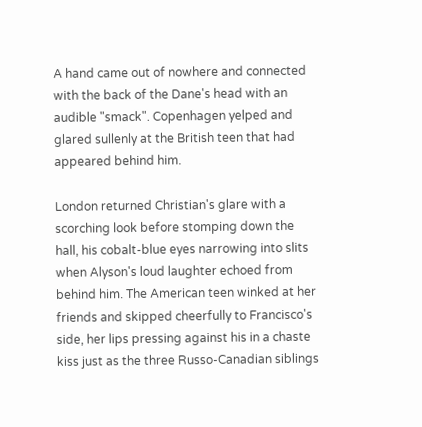A hand came out of nowhere and connected with the back of the Dane's head with an audible "smack". Copenhagen yelped and glared sullenly at the British teen that had appeared behind him.

London returned Christian's glare with a scorching look before stomping down the hall, his cobalt-blue eyes narrowing into slits when Alyson's loud laughter echoed from behind him. The American teen winked at her friends and skipped cheerfully to Francisco's side, her lips pressing against his in a chaste kiss just as the three Russo-Canadian siblings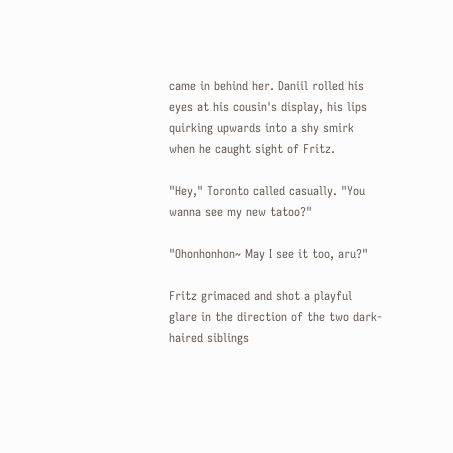came in behind her. Daniil rolled his eyes at his cousin's display, his lips quirking upwards into a shy smirk when he caught sight of Fritz.

"Hey," Toronto called casually. "You wanna see my new tatoo?"

"Ohonhonhon~ May I see it too, aru?"

Fritz grimaced and shot a playful glare in the direction of the two dark-haired siblings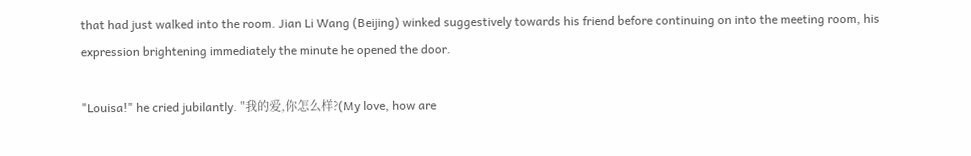that had just walked into the room. Jian Li Wang (Beijing) winked suggestively towards his friend before continuing on into the meeting room, his expression brightening immediately the minute he opened the door.

"Louisa!" he cried jubilantly. "我的爱,你怎么样?(My love, how are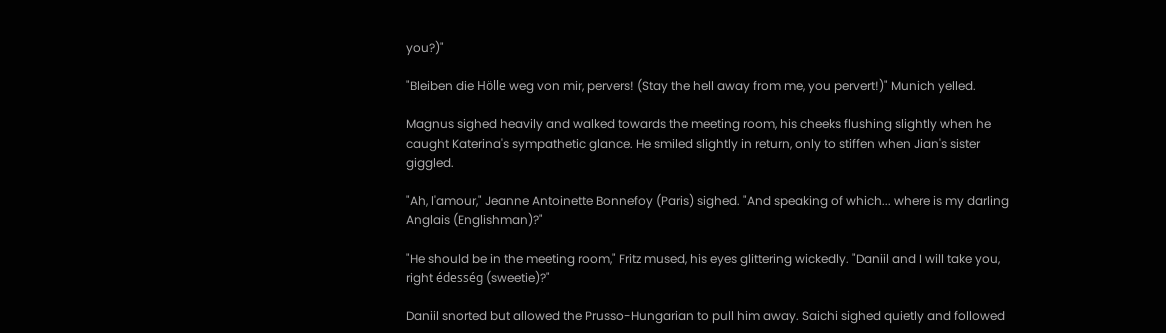you?)"

"Bleiben die Hölle weg von mir, pervers! (Stay the hell away from me, you pervert!)" Munich yelled.

Magnus sighed heavily and walked towards the meeting room, his cheeks flushing slightly when he caught Katerina's sympathetic glance. He smiled slightly in return, only to stiffen when Jian's sister giggled.

"Ah, l'amour," Jeanne Antoinette Bonnefoy (Paris) sighed. "And speaking of which... where is my darling Anglais (Englishman)?"

"He should be in the meeting room," Fritz mused, his eyes glittering wickedly. "Daniil and I will take you, right édesség (sweetie)?"

Daniil snorted but allowed the Prusso-Hungarian to pull him away. Saichi sighed quietly and followed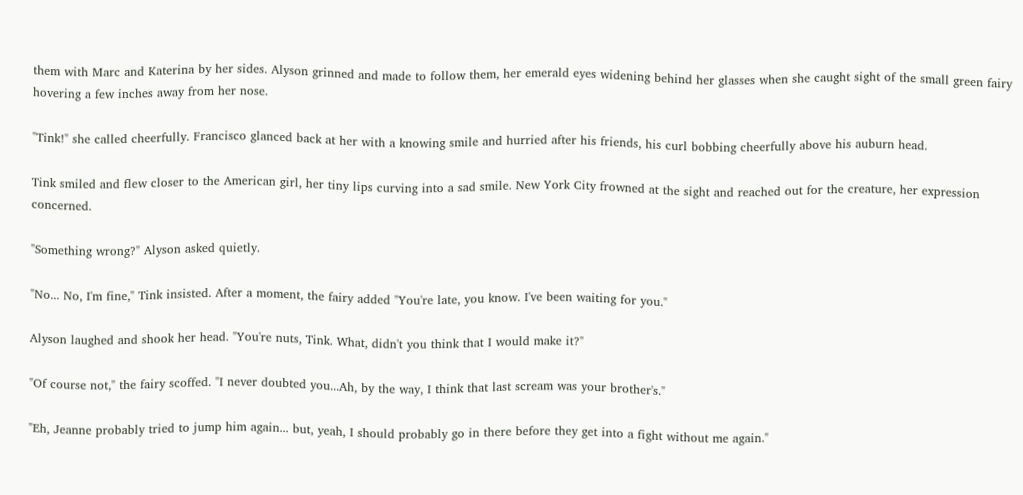them with Marc and Katerina by her sides. Alyson grinned and made to follow them, her emerald eyes widening behind her glasses when she caught sight of the small green fairy hovering a few inches away from her nose.

"Tink!" she called cheerfully. Francisco glanced back at her with a knowing smile and hurried after his friends, his curl bobbing cheerfully above his auburn head.

Tink smiled and flew closer to the American girl, her tiny lips curving into a sad smile. New York City frowned at the sight and reached out for the creature, her expression concerned.

"Something wrong?" Alyson asked quietly.

"No... No, I'm fine," Tink insisted. After a moment, the fairy added "You're late, you know. I've been waiting for you."

Alyson laughed and shook her head. "You're nuts, Tink. What, didn't you think that I would make it?"

"Of course not," the fairy scoffed. "I never doubted you...Ah, by the way, I think that last scream was your brother's."

"Eh, Jeanne probably tried to jump him again... but, yeah, I should probably go in there before they get into a fight without me again."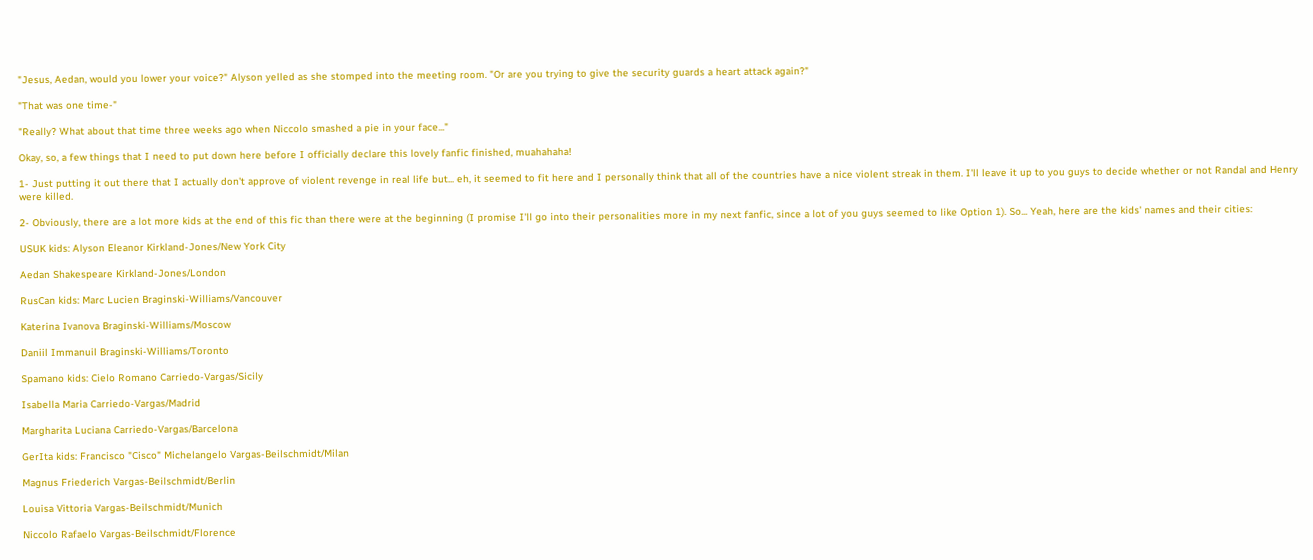"Jesus, Aedan, would you lower your voice?" Alyson yelled as she stomped into the meeting room. "Or are you trying to give the security guards a heart attack again?"

"That was one time-"

"Really? What about that time three weeks ago when Niccolo smashed a pie in your face..."

Okay, so, a few things that I need to put down here before I officially declare this lovely fanfic finished, muahahaha!

1- Just putting it out there that I actually don't approve of violent revenge in real life but... eh, it seemed to fit here and I personally think that all of the countries have a nice violent streak in them. I'll leave it up to you guys to decide whether or not Randal and Henry were killed.

2- Obviously, there are a lot more kids at the end of this fic than there were at the beginning (I promise I'll go into their personalities more in my next fanfic, since a lot of you guys seemed to like Option 1). So... Yeah, here are the kids' names and their cities:

USUK kids: Alyson Eleanor Kirkland-Jones/New York City

Aedan Shakespeare Kirkland-Jones/London

RusCan kids: Marc Lucien Braginski-Williams/Vancouver

Katerina Ivanova Braginski-Williams/Moscow

Daniil Immanuil Braginski-Williams/Toronto

Spamano kids: Cielo Romano Carriedo-Vargas/Sicily

Isabella Maria Carriedo-Vargas/Madrid

Margharita Luciana Carriedo-Vargas/Barcelona

GerIta kids: Francisco "Cisco" Michelangelo Vargas-Beilschmidt/Milan

Magnus Friederich Vargas-Beilschmidt/Berlin

Louisa Vittoria Vargas-Beilschmidt/Munich

Niccolo Rafaelo Vargas-Beilschmidt/Florence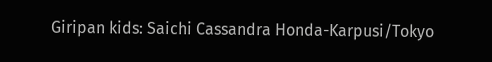Giripan kids: Saichi Cassandra Honda-Karpusi/Tokyo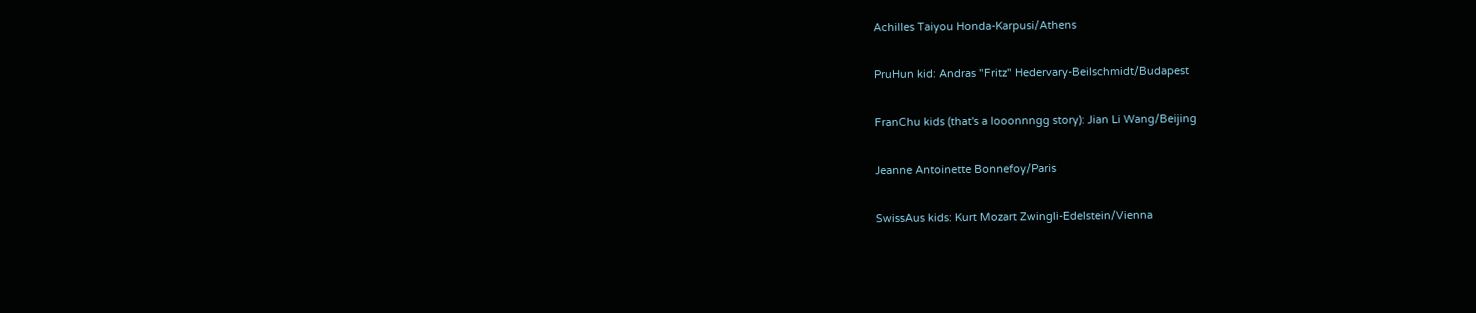Achilles Taiyou Honda-Karpusi/Athens

PruHun kid: Andras "Fritz" Hedervary-Beilschmidt/Budapest

FranChu kids (that's a looonnngg story): Jian Li Wang/Beijing

Jeanne Antoinette Bonnefoy/Paris

SwissAus kids: Kurt Mozart Zwingli-Edelstein/Vienna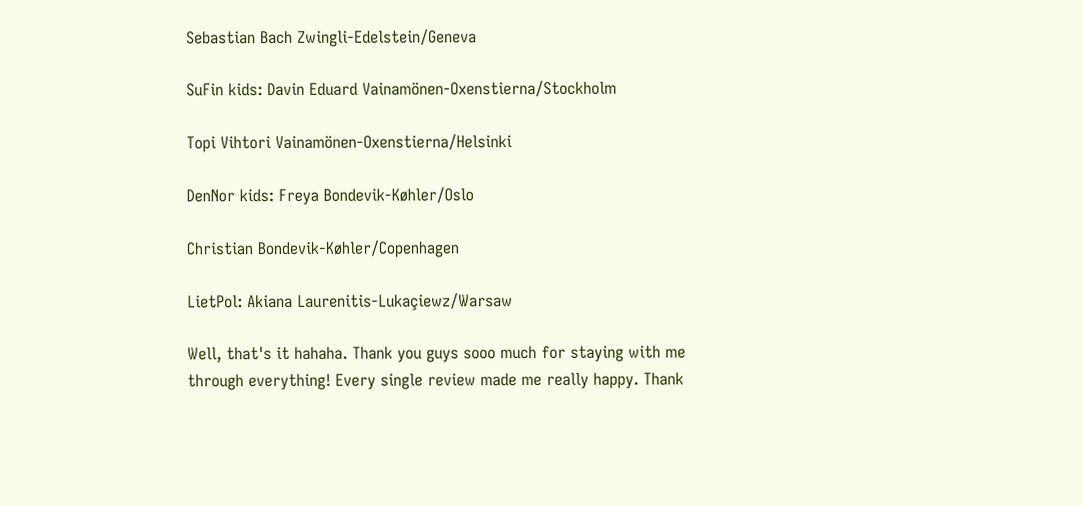Sebastian Bach Zwingli-Edelstein/Geneva

SuFin kids: Davin Eduard Vainamönen-Oxenstierna/Stockholm

Topi Vihtori Vainamönen-Oxenstierna/Helsinki

DenNor kids: Freya Bondevik-Køhler/Oslo

Christian Bondevik-Køhler/Copenhagen

LietPol: Akiana Laurenitis-Lukaçiewz/Warsaw

Well, that's it hahaha. Thank you guys sooo much for staying with me through everything! Every single review made me really happy. Thank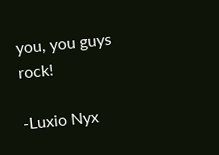you, you guys rock!

-Luxio Nyx